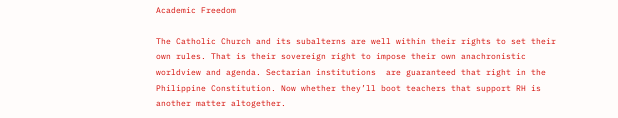Academic Freedom

The Catholic Church and its subalterns are well within their rights to set their own rules. That is their sovereign right to impose their own anachronistic worldview and agenda. Sectarian institutions  are guaranteed that right in the Philippine Constitution. Now whether they’ll boot teachers that support RH is another matter altogether.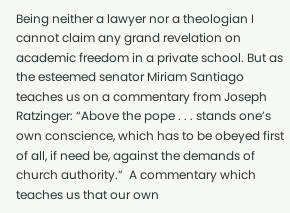Being neither a lawyer nor a theologian I cannot claim any grand revelation on academic freedom in a private school. But as the esteemed senator Miriam Santiago  teaches us on a commentary from Joseph Ratzinger: “Above the pope . . . stands one’s own conscience, which has to be obeyed first of all, if need be, against the demands of church authority.”  A commentary which teaches us that our own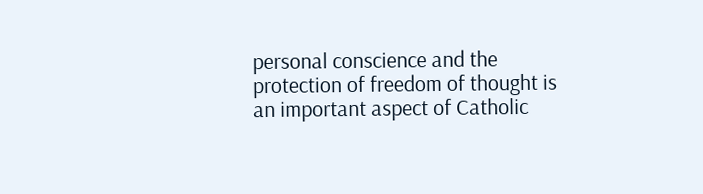personal conscience and the protection of freedom of thought is an important aspect of Catholic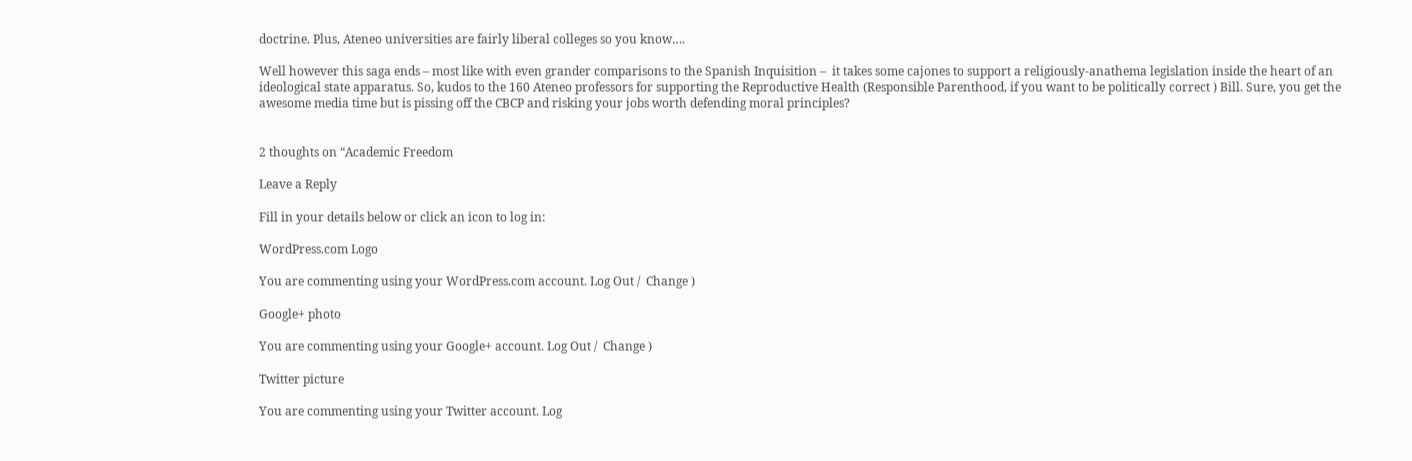doctrine. Plus, Ateneo universities are fairly liberal colleges so you know….

Well however this saga ends – most like with even grander comparisons to the Spanish Inquisition –  it takes some cajones to support a religiously-anathema legislation inside the heart of an ideological state apparatus. So, kudos to the 160 Ateneo professors for supporting the Reproductive Health (Responsible Parenthood, if you want to be politically correct ) Bill. Sure, you get the awesome media time but is pissing off the CBCP and risking your jobs worth defending moral principles?


2 thoughts on “Academic Freedom

Leave a Reply

Fill in your details below or click an icon to log in:

WordPress.com Logo

You are commenting using your WordPress.com account. Log Out /  Change )

Google+ photo

You are commenting using your Google+ account. Log Out /  Change )

Twitter picture

You are commenting using your Twitter account. Log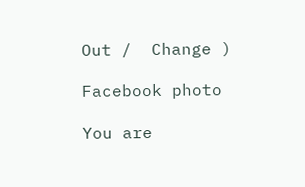Out /  Change )

Facebook photo

You are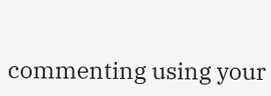commenting using your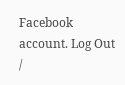Facebook account. Log Out /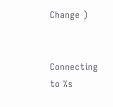Change )


Connecting to %s